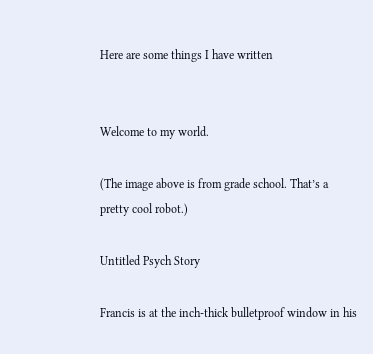Here are some things I have written


Welcome to my world.

(The image above is from grade school. That’s a pretty cool robot.)

Untitled Psych Story

Francis is at the inch-thick bulletproof window in his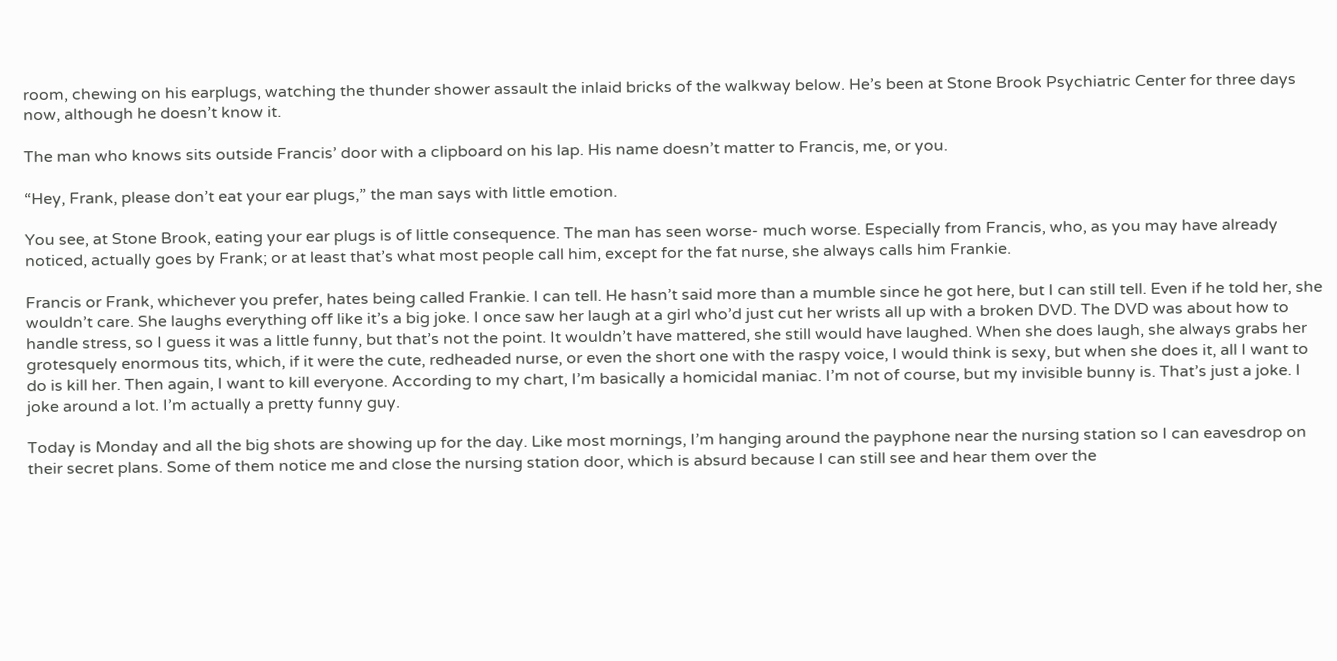room, chewing on his earplugs, watching the thunder shower assault the inlaid bricks of the walkway below. He’s been at Stone Brook Psychiatric Center for three days now, although he doesn’t know it.

The man who knows sits outside Francis’ door with a clipboard on his lap. His name doesn’t matter to Francis, me, or you.

“Hey, Frank, please don’t eat your ear plugs,” the man says with little emotion.

You see, at Stone Brook, eating your ear plugs is of little consequence. The man has seen worse- much worse. Especially from Francis, who, as you may have already noticed, actually goes by Frank; or at least that’s what most people call him, except for the fat nurse, she always calls him Frankie.

Francis or Frank, whichever you prefer, hates being called Frankie. I can tell. He hasn’t said more than a mumble since he got here, but I can still tell. Even if he told her, she wouldn’t care. She laughs everything off like it’s a big joke. I once saw her laugh at a girl who’d just cut her wrists all up with a broken DVD. The DVD was about how to handle stress, so I guess it was a little funny, but that’s not the point. It wouldn’t have mattered, she still would have laughed. When she does laugh, she always grabs her grotesquely enormous tits, which, if it were the cute, redheaded nurse, or even the short one with the raspy voice, I would think is sexy, but when she does it, all I want to do is kill her. Then again, I want to kill everyone. According to my chart, I’m basically a homicidal maniac. I’m not of course, but my invisible bunny is. That’s just a joke. I joke around a lot. I’m actually a pretty funny guy.

Today is Monday and all the big shots are showing up for the day. Like most mornings, I’m hanging around the payphone near the nursing station so I can eavesdrop on their secret plans. Some of them notice me and close the nursing station door, which is absurd because I can still see and hear them over the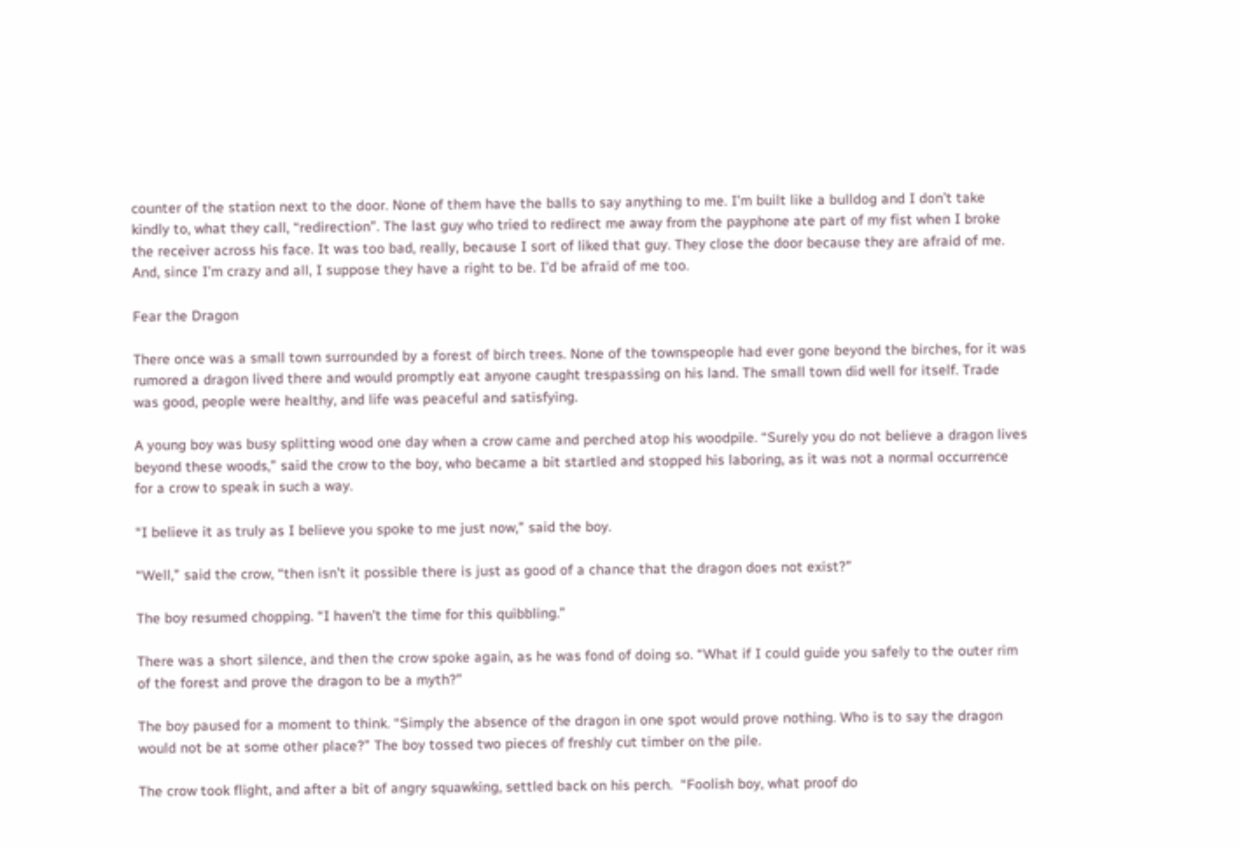counter of the station next to the door. None of them have the balls to say anything to me. I’m built like a bulldog and I don’t take kindly to, what they call, “redirection”. The last guy who tried to redirect me away from the payphone ate part of my fist when I broke the receiver across his face. It was too bad, really, because I sort of liked that guy. They close the door because they are afraid of me. And, since I’m crazy and all, I suppose they have a right to be. I’d be afraid of me too.

Fear the Dragon

There once was a small town surrounded by a forest of birch trees. None of the townspeople had ever gone beyond the birches, for it was rumored a dragon lived there and would promptly eat anyone caught trespassing on his land. The small town did well for itself. Trade was good, people were healthy, and life was peaceful and satisfying.

A young boy was busy splitting wood one day when a crow came and perched atop his woodpile. “Surely you do not believe a dragon lives beyond these woods,” said the crow to the boy, who became a bit startled and stopped his laboring, as it was not a normal occurrence for a crow to speak in such a way.

“I believe it as truly as I believe you spoke to me just now,” said the boy.

“Well,” said the crow, “then isn’t it possible there is just as good of a chance that the dragon does not exist?”

The boy resumed chopping. “I haven’t the time for this quibbling.”

There was a short silence, and then the crow spoke again, as he was fond of doing so. “What if I could guide you safely to the outer rim of the forest and prove the dragon to be a myth?”

The boy paused for a moment to think. “Simply the absence of the dragon in one spot would prove nothing. Who is to say the dragon would not be at some other place?” The boy tossed two pieces of freshly cut timber on the pile.

The crow took flight, and after a bit of angry squawking, settled back on his perch.  “Foolish boy, what proof do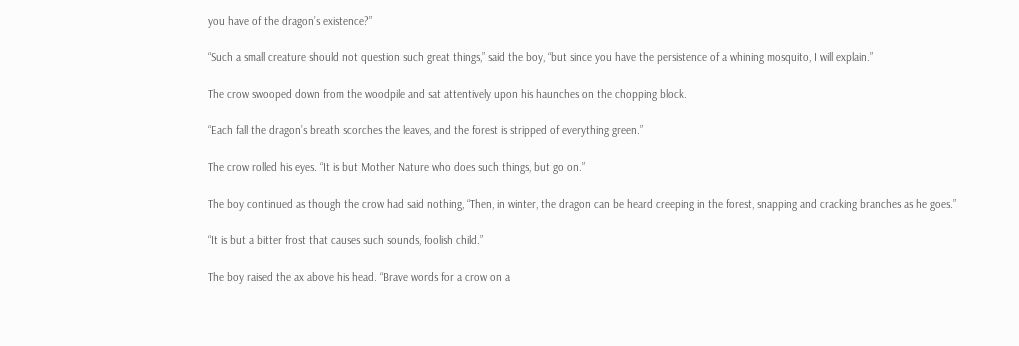you have of the dragon’s existence?”

“Such a small creature should not question such great things,” said the boy, “but since you have the persistence of a whining mosquito, I will explain.”

The crow swooped down from the woodpile and sat attentively upon his haunches on the chopping block.

“Each fall the dragon’s breath scorches the leaves, and the forest is stripped of everything green.”

The crow rolled his eyes. “It is but Mother Nature who does such things, but go on.”

The boy continued as though the crow had said nothing, “Then, in winter, the dragon can be heard creeping in the forest, snapping and cracking branches as he goes.”

“It is but a bitter frost that causes such sounds, foolish child.”

The boy raised the ax above his head. “Brave words for a crow on a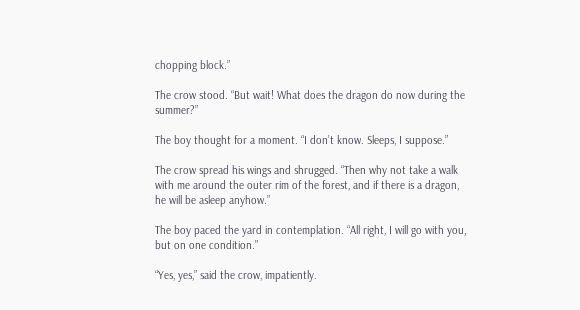chopping block.”

The crow stood. “But wait! What does the dragon do now during the summer?”

The boy thought for a moment. “I don’t know. Sleeps, I suppose.”

The crow spread his wings and shrugged. “Then why not take a walk with me around the outer rim of the forest, and if there is a dragon, he will be asleep anyhow.”

The boy paced the yard in contemplation. “All right, I will go with you, but on one condition.”

“Yes, yes,” said the crow, impatiently.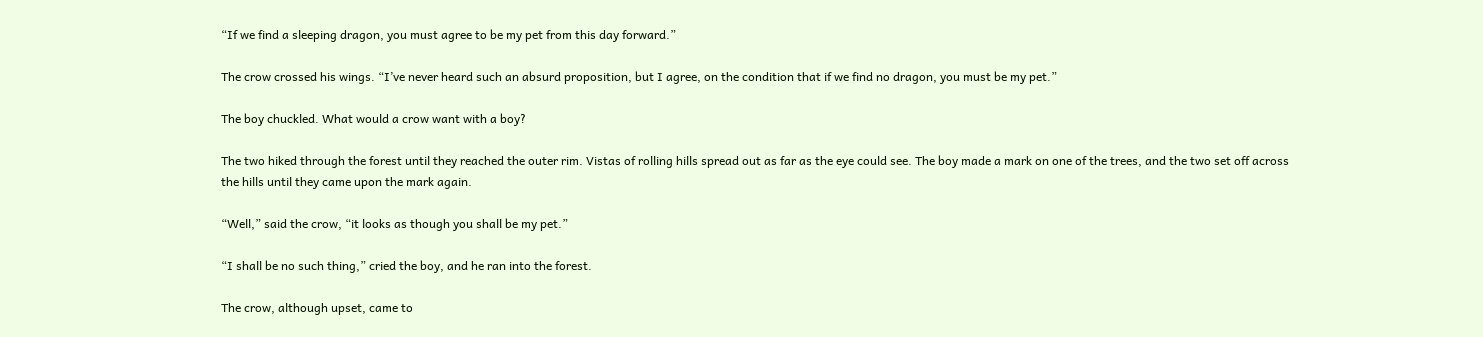“If we find a sleeping dragon, you must agree to be my pet from this day forward.”

The crow crossed his wings. “I’ve never heard such an absurd proposition, but I agree, on the condition that if we find no dragon, you must be my pet.”

The boy chuckled. What would a crow want with a boy?

The two hiked through the forest until they reached the outer rim. Vistas of rolling hills spread out as far as the eye could see. The boy made a mark on one of the trees, and the two set off across the hills until they came upon the mark again.

“Well,” said the crow, “it looks as though you shall be my pet.”

“I shall be no such thing,” cried the boy, and he ran into the forest.

The crow, although upset, came to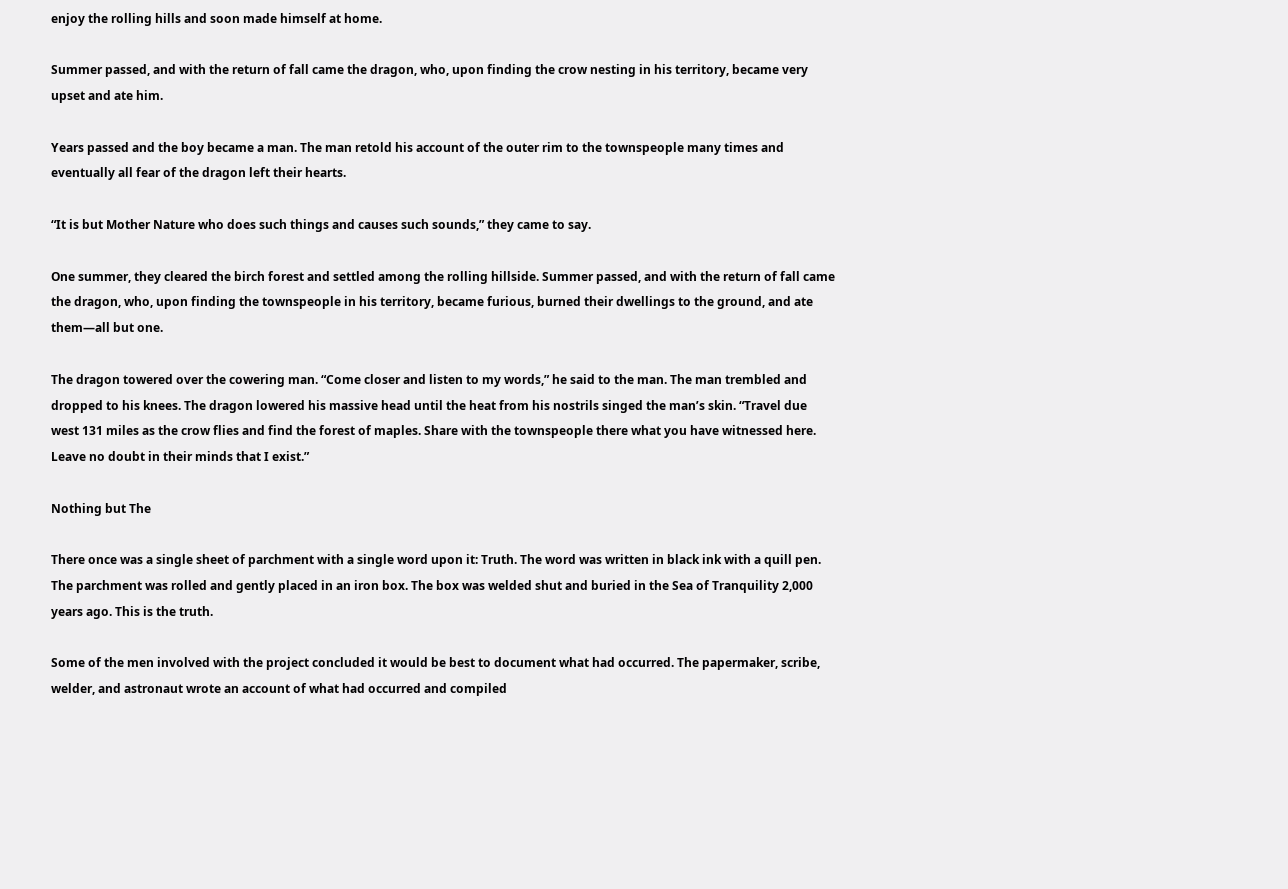enjoy the rolling hills and soon made himself at home.

Summer passed, and with the return of fall came the dragon, who, upon finding the crow nesting in his territory, became very upset and ate him.

Years passed and the boy became a man. The man retold his account of the outer rim to the townspeople many times and eventually all fear of the dragon left their hearts.

“It is but Mother Nature who does such things and causes such sounds,” they came to say.

One summer, they cleared the birch forest and settled among the rolling hillside. Summer passed, and with the return of fall came the dragon, who, upon finding the townspeople in his territory, became furious, burned their dwellings to the ground, and ate them—all but one.

The dragon towered over the cowering man. “Come closer and listen to my words,” he said to the man. The man trembled and dropped to his knees. The dragon lowered his massive head until the heat from his nostrils singed the man’s skin. “Travel due west 131 miles as the crow flies and find the forest of maples. Share with the townspeople there what you have witnessed here. Leave no doubt in their minds that I exist.”

Nothing but The

There once was a single sheet of parchment with a single word upon it: Truth. The word was written in black ink with a quill pen. The parchment was rolled and gently placed in an iron box. The box was welded shut and buried in the Sea of Tranquility 2,000 years ago. This is the truth.

Some of the men involved with the project concluded it would be best to document what had occurred. The papermaker, scribe, welder, and astronaut wrote an account of what had occurred and compiled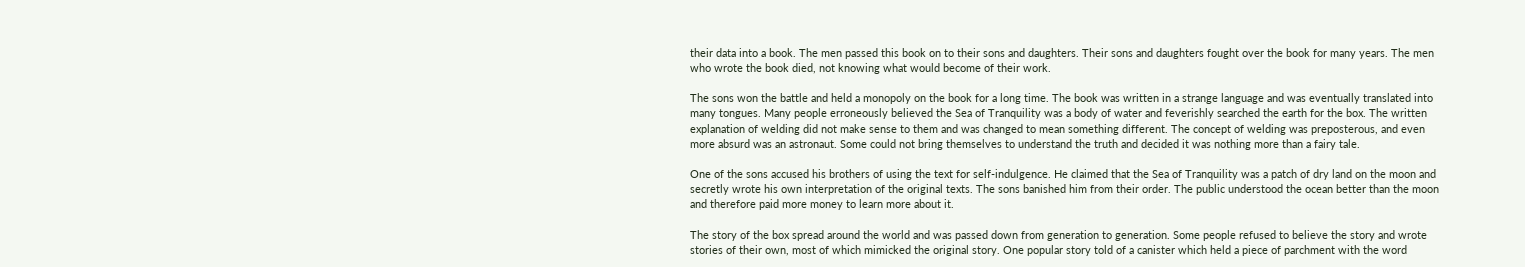their data into a book. The men passed this book on to their sons and daughters. Their sons and daughters fought over the book for many years. The men who wrote the book died, not knowing what would become of their work.

The sons won the battle and held a monopoly on the book for a long time. The book was written in a strange language and was eventually translated into many tongues. Many people erroneously believed the Sea of Tranquility was a body of water and feverishly searched the earth for the box. The written explanation of welding did not make sense to them and was changed to mean something different. The concept of welding was preposterous, and even more absurd was an astronaut. Some could not bring themselves to understand the truth and decided it was nothing more than a fairy tale.

One of the sons accused his brothers of using the text for self-indulgence. He claimed that the Sea of Tranquility was a patch of dry land on the moon and secretly wrote his own interpretation of the original texts. The sons banished him from their order. The public understood the ocean better than the moon and therefore paid more money to learn more about it.

The story of the box spread around the world and was passed down from generation to generation. Some people refused to believe the story and wrote stories of their own, most of which mimicked the original story. One popular story told of a canister which held a piece of parchment with the word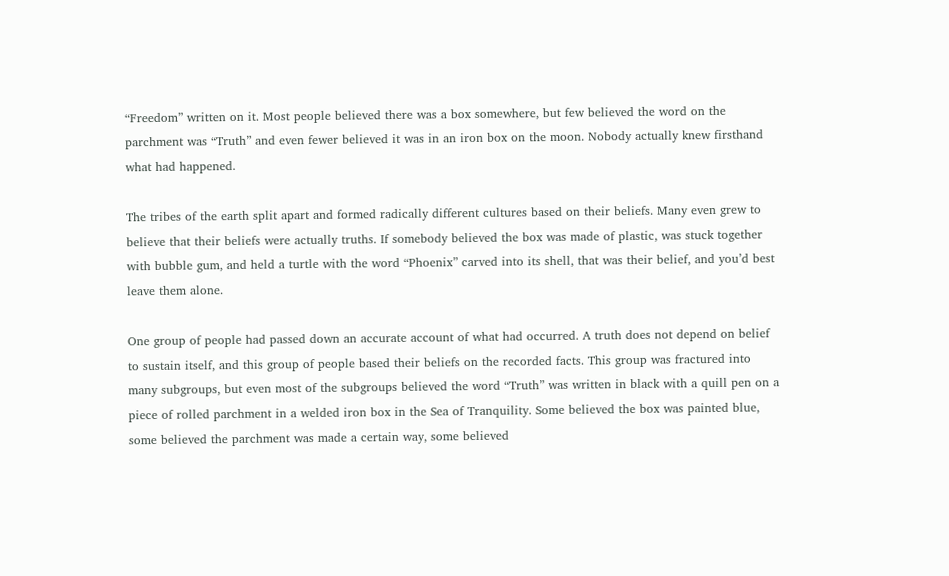“Freedom” written on it. Most people believed there was a box somewhere, but few believed the word on the parchment was “Truth” and even fewer believed it was in an iron box on the moon. Nobody actually knew firsthand what had happened.

The tribes of the earth split apart and formed radically different cultures based on their beliefs. Many even grew to believe that their beliefs were actually truths. If somebody believed the box was made of plastic, was stuck together with bubble gum, and held a turtle with the word “Phoenix” carved into its shell, that was their belief, and you’d best leave them alone.

One group of people had passed down an accurate account of what had occurred. A truth does not depend on belief to sustain itself, and this group of people based their beliefs on the recorded facts. This group was fractured into many subgroups, but even most of the subgroups believed the word “Truth” was written in black with a quill pen on a piece of rolled parchment in a welded iron box in the Sea of Tranquility. Some believed the box was painted blue, some believed the parchment was made a certain way, some believed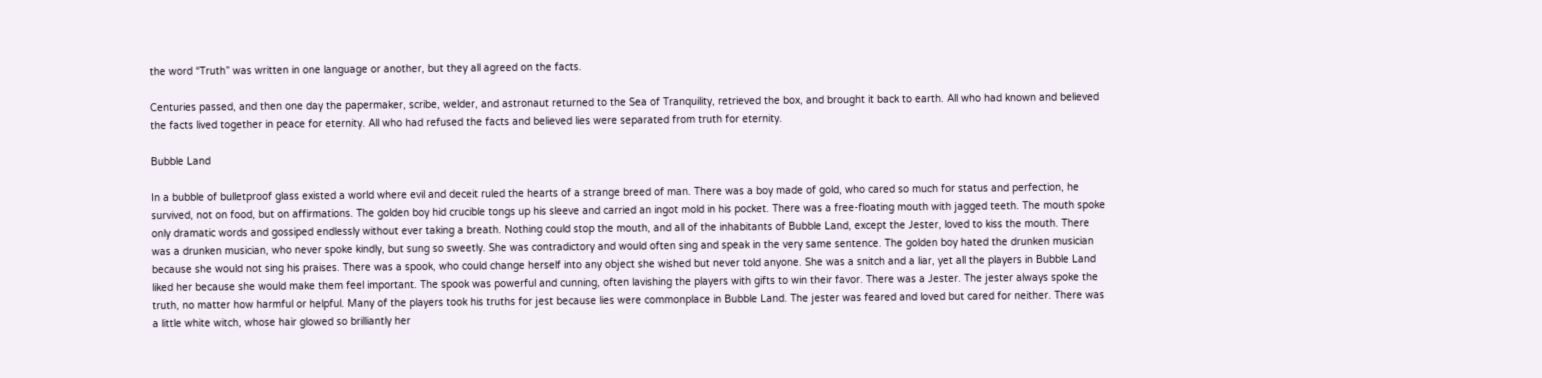the word “Truth” was written in one language or another, but they all agreed on the facts.

Centuries passed, and then one day the papermaker, scribe, welder, and astronaut returned to the Sea of Tranquility, retrieved the box, and brought it back to earth. All who had known and believed the facts lived together in peace for eternity. All who had refused the facts and believed lies were separated from truth for eternity.

Bubble Land

In a bubble of bulletproof glass existed a world where evil and deceit ruled the hearts of a strange breed of man. There was a boy made of gold, who cared so much for status and perfection, he survived, not on food, but on affirmations. The golden boy hid crucible tongs up his sleeve and carried an ingot mold in his pocket. There was a free-floating mouth with jagged teeth. The mouth spoke only dramatic words and gossiped endlessly without ever taking a breath. Nothing could stop the mouth, and all of the inhabitants of Bubble Land, except the Jester, loved to kiss the mouth. There was a drunken musician, who never spoke kindly, but sung so sweetly. She was contradictory and would often sing and speak in the very same sentence. The golden boy hated the drunken musician because she would not sing his praises. There was a spook, who could change herself into any object she wished but never told anyone. She was a snitch and a liar, yet all the players in Bubble Land liked her because she would make them feel important. The spook was powerful and cunning, often lavishing the players with gifts to win their favor. There was a Jester. The jester always spoke the truth, no matter how harmful or helpful. Many of the players took his truths for jest because lies were commonplace in Bubble Land. The jester was feared and loved but cared for neither. There was a little white witch, whose hair glowed so brilliantly her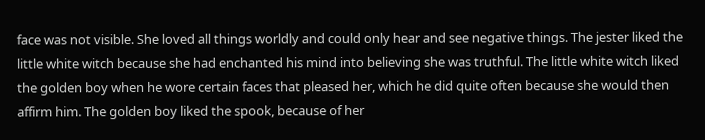face was not visible. She loved all things worldly and could only hear and see negative things. The jester liked the little white witch because she had enchanted his mind into believing she was truthful. The little white witch liked the golden boy when he wore certain faces that pleased her, which he did quite often because she would then affirm him. The golden boy liked the spook, because of her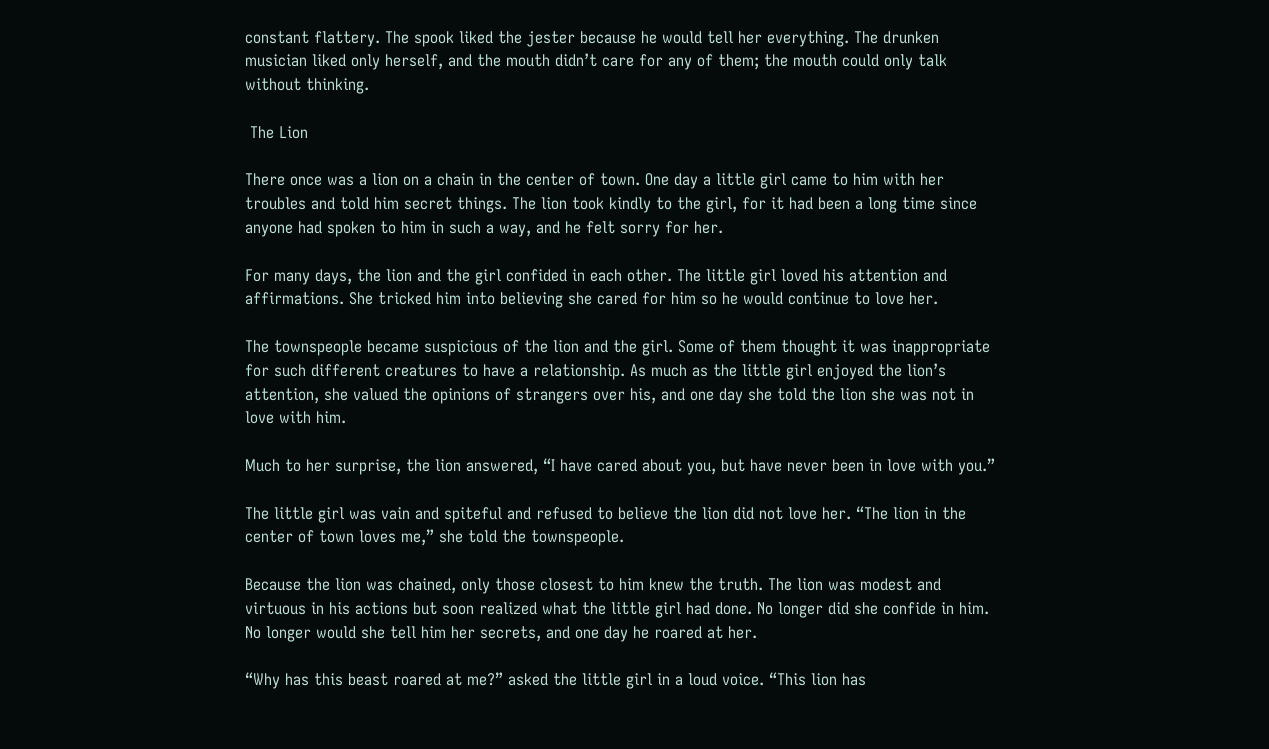constant flattery. The spook liked the jester because he would tell her everything. The drunken musician liked only herself, and the mouth didn’t care for any of them; the mouth could only talk without thinking.

 The Lion

There once was a lion on a chain in the center of town. One day a little girl came to him with her troubles and told him secret things. The lion took kindly to the girl, for it had been a long time since anyone had spoken to him in such a way, and he felt sorry for her.

For many days, the lion and the girl confided in each other. The little girl loved his attention and affirmations. She tricked him into believing she cared for him so he would continue to love her.

The townspeople became suspicious of the lion and the girl. Some of them thought it was inappropriate for such different creatures to have a relationship. As much as the little girl enjoyed the lion’s attention, she valued the opinions of strangers over his, and one day she told the lion she was not in love with him.

Much to her surprise, the lion answered, “I have cared about you, but have never been in love with you.”

The little girl was vain and spiteful and refused to believe the lion did not love her. “The lion in the center of town loves me,” she told the townspeople.

Because the lion was chained, only those closest to him knew the truth. The lion was modest and virtuous in his actions but soon realized what the little girl had done. No longer did she confide in him. No longer would she tell him her secrets, and one day he roared at her.

“Why has this beast roared at me?” asked the little girl in a loud voice. “This lion has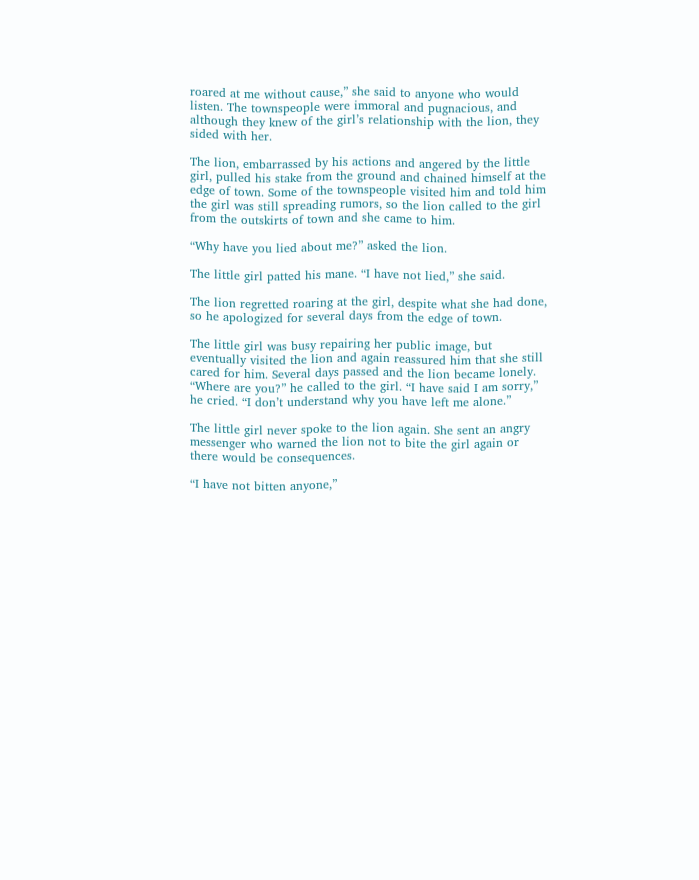roared at me without cause,” she said to anyone who would listen. The townspeople were immoral and pugnacious, and although they knew of the girl’s relationship with the lion, they sided with her.

The lion, embarrassed by his actions and angered by the little girl, pulled his stake from the ground and chained himself at the edge of town. Some of the townspeople visited him and told him the girl was still spreading rumors, so the lion called to the girl from the outskirts of town and she came to him.

“Why have you lied about me?” asked the lion.

The little girl patted his mane. “I have not lied,” she said.

The lion regretted roaring at the girl, despite what she had done, so he apologized for several days from the edge of town.

The little girl was busy repairing her public image, but eventually visited the lion and again reassured him that she still cared for him. Several days passed and the lion became lonely. “Where are you?” he called to the girl. “I have said I am sorry,” he cried. “I don’t understand why you have left me alone.”

The little girl never spoke to the lion again. She sent an angry messenger who warned the lion not to bite the girl again or there would be consequences.

“I have not bitten anyone,”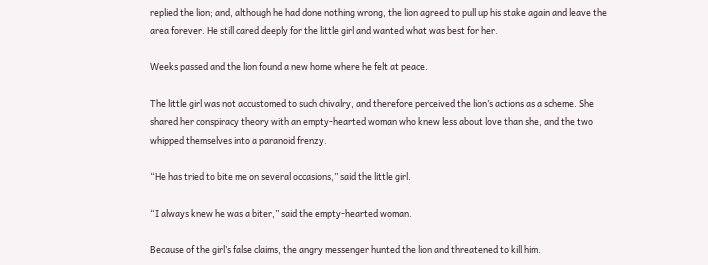replied the lion; and, although he had done nothing wrong, the lion agreed to pull up his stake again and leave the area forever. He still cared deeply for the little girl and wanted what was best for her.

Weeks passed and the lion found a new home where he felt at peace.

The little girl was not accustomed to such chivalry, and therefore perceived the lion’s actions as a scheme. She shared her conspiracy theory with an empty-hearted woman who knew less about love than she, and the two whipped themselves into a paranoid frenzy.

“He has tried to bite me on several occasions,” said the little girl.

“I always knew he was a biter,” said the empty-hearted woman.

Because of the girl’s false claims, the angry messenger hunted the lion and threatened to kill him.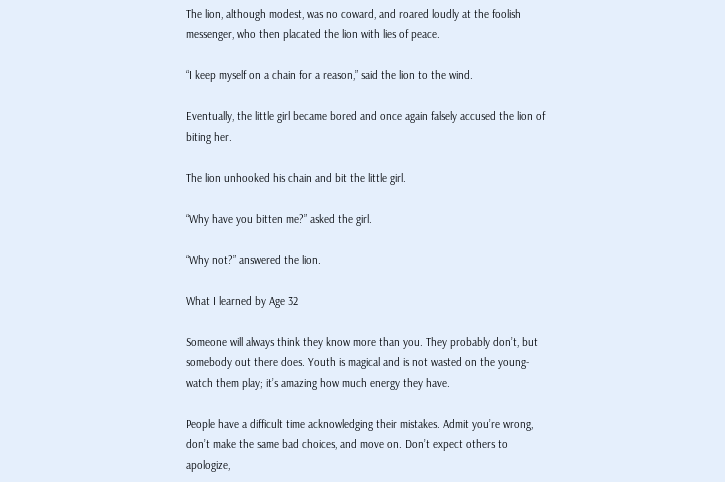The lion, although modest, was no coward, and roared loudly at the foolish messenger, who then placated the lion with lies of peace.

“I keep myself on a chain for a reason,” said the lion to the wind.

Eventually, the little girl became bored and once again falsely accused the lion of biting her.

The lion unhooked his chain and bit the little girl.

“Why have you bitten me?” asked the girl.

“Why not?” answered the lion.

What I learned by Age 32

Someone will always think they know more than you. They probably don’t, but somebody out there does. Youth is magical and is not wasted on the young- watch them play; it’s amazing how much energy they have.

People have a difficult time acknowledging their mistakes. Admit you’re wrong, don’t make the same bad choices, and move on. Don’t expect others to apologize,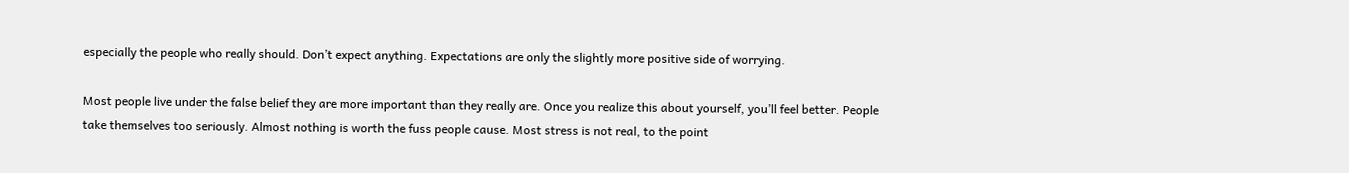especially the people who really should. Don’t expect anything. Expectations are only the slightly more positive side of worrying.

Most people live under the false belief they are more important than they really are. Once you realize this about yourself, you’ll feel better. People take themselves too seriously. Almost nothing is worth the fuss people cause. Most stress is not real, to the point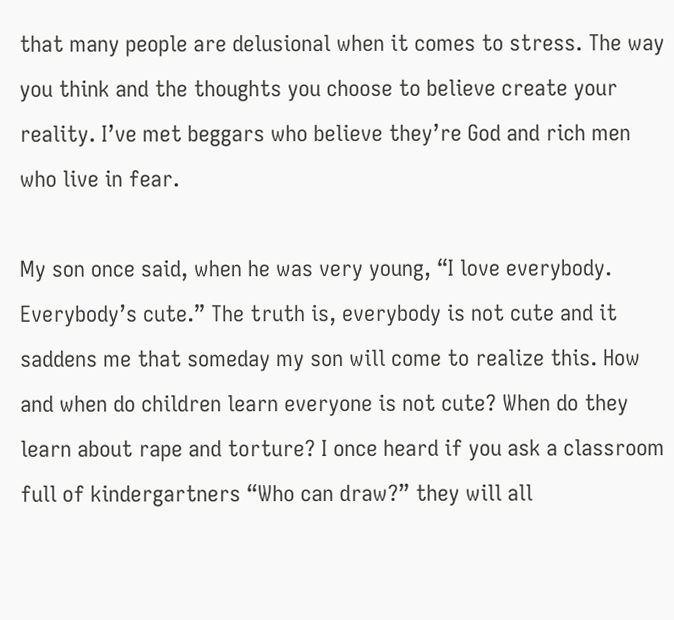that many people are delusional when it comes to stress. The way you think and the thoughts you choose to believe create your reality. I’ve met beggars who believe they’re God and rich men who live in fear.

My son once said, when he was very young, “I love everybody. Everybody’s cute.” The truth is, everybody is not cute and it saddens me that someday my son will come to realize this. How and when do children learn everyone is not cute? When do they learn about rape and torture? I once heard if you ask a classroom full of kindergartners “Who can draw?” they will all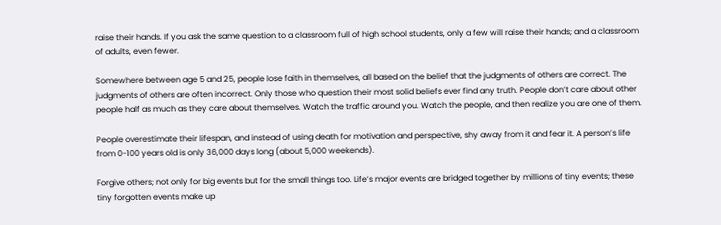raise their hands. If you ask the same question to a classroom full of high school students, only a few will raise their hands; and a classroom of adults, even fewer.

Somewhere between age 5 and 25, people lose faith in themselves, all based on the belief that the judgments of others are correct. The judgments of others are often incorrect. Only those who question their most solid beliefs ever find any truth. People don’t care about other people half as much as they care about themselves. Watch the traffic around you. Watch the people, and then realize you are one of them.

People overestimate their lifespan, and instead of using death for motivation and perspective, shy away from it and fear it. A person’s life from 0-100 years old is only 36,000 days long (about 5,000 weekends).

Forgive others; not only for big events but for the small things too. Life’s major events are bridged together by millions of tiny events; these tiny forgotten events make up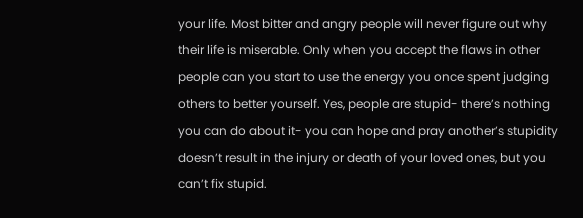your life. Most bitter and angry people will never figure out why their life is miserable. Only when you accept the flaws in other people can you start to use the energy you once spent judging others to better yourself. Yes, people are stupid- there’s nothing you can do about it- you can hope and pray another’s stupidity doesn’t result in the injury or death of your loved ones, but you can’t fix stupid.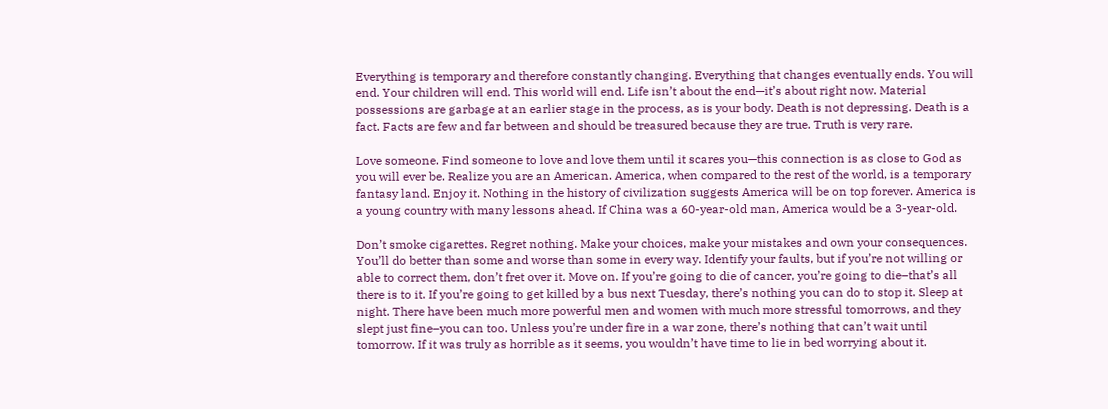Everything is temporary and therefore constantly changing. Everything that changes eventually ends. You will end. Your children will end. This world will end. Life isn’t about the end—it’s about right now. Material possessions are garbage at an earlier stage in the process, as is your body. Death is not depressing. Death is a fact. Facts are few and far between and should be treasured because they are true. Truth is very rare.

Love someone. Find someone to love and love them until it scares you—this connection is as close to God as you will ever be. Realize you are an American. America, when compared to the rest of the world, is a temporary fantasy land. Enjoy it. Nothing in the history of civilization suggests America will be on top forever. America is a young country with many lessons ahead. If China was a 60-year-old man, America would be a 3-year-old.

Don’t smoke cigarettes. Regret nothing. Make your choices, make your mistakes and own your consequences. You’ll do better than some and worse than some in every way. Identify your faults, but if you’re not willing or able to correct them, don’t fret over it. Move on. If you’re going to die of cancer, you’re going to die–that’s all there is to it. If you’re going to get killed by a bus next Tuesday, there’s nothing you can do to stop it. Sleep at night. There have been much more powerful men and women with much more stressful tomorrows, and they slept just fine–you can too. Unless you’re under fire in a war zone, there’s nothing that can’t wait until tomorrow. If it was truly as horrible as it seems, you wouldn’t have time to lie in bed worrying about it.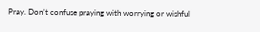Pray. Don’t confuse praying with worrying or wishful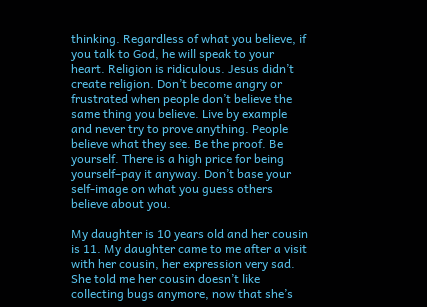thinking. Regardless of what you believe, if you talk to God, he will speak to your heart. Religion is ridiculous. Jesus didn’t create religion. Don’t become angry or frustrated when people don’t believe the same thing you believe. Live by example and never try to prove anything. People believe what they see. Be the proof. Be yourself. There is a high price for being yourself–pay it anyway. Don’t base your self-image on what you guess others believe about you.

My daughter is 10 years old and her cousin is 11. My daughter came to me after a visit with her cousin, her expression very sad. She told me her cousin doesn’t like collecting bugs anymore, now that she’s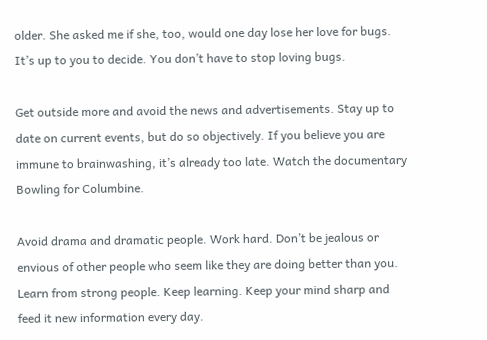older. She asked me if she, too, would one day lose her love for bugs. It’s up to you to decide. You don’t have to stop loving bugs.

Get outside more and avoid the news and advertisements. Stay up to date on current events, but do so objectively. If you believe you are immune to brainwashing, it’s already too late. Watch the documentary Bowling for Columbine.

Avoid drama and dramatic people. Work hard. Don’t be jealous or envious of other people who seem like they are doing better than you. Learn from strong people. Keep learning. Keep your mind sharp and feed it new information every day.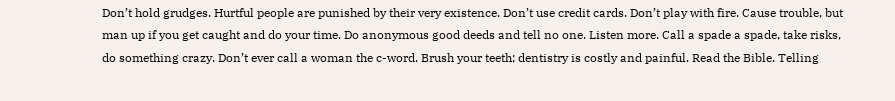Don’t hold grudges. Hurtful people are punished by their very existence. Don’t use credit cards. Don’t play with fire. Cause trouble, but man up if you get caught and do your time. Do anonymous good deeds and tell no one. Listen more. Call a spade a spade, take risks, do something crazy. Don’t ever call a woman the c-word. Brush your teeth; dentistry is costly and painful. Read the Bible. Telling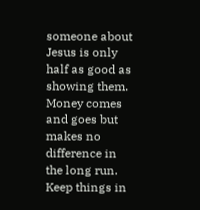someone about Jesus is only half as good as showing them. Money comes and goes but makes no difference in the long run. Keep things in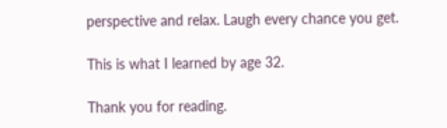perspective and relax. Laugh every chance you get.

This is what I learned by age 32.

Thank you for reading.